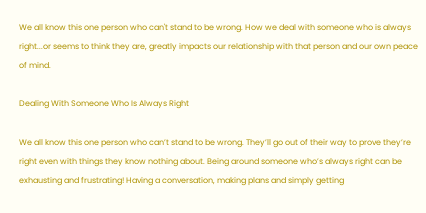We all know this one person who can't stand to be wrong. How we deal with someone who is always right...or seems to think they are, greatly impacts our relationship with that person and our own peace of mind.

Dealing With Someone Who Is Always Right

We all know this one person who can’t stand to be wrong. They’ll go out of their way to prove they’re right even with things they know nothing about. Being around someone who’s always right can be exhausting and frustrating! Having a conversation, making plans and simply getting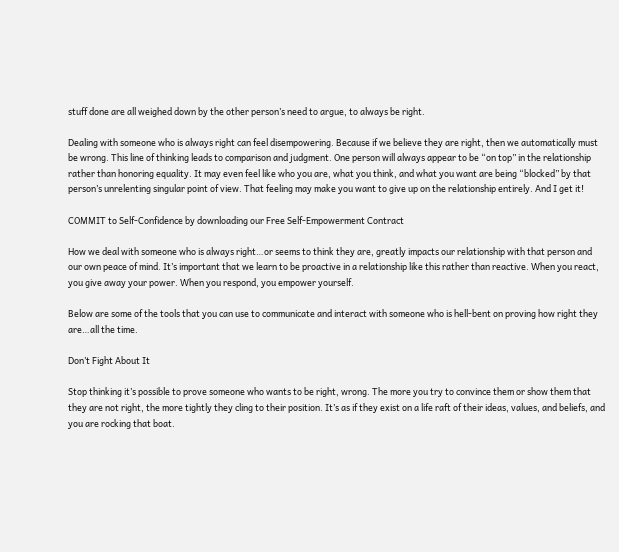stuff done are all weighed down by the other person’s need to argue, to always be right.

Dealing with someone who is always right can feel disempowering. Because if we believe they are right, then we automatically must be wrong. This line of thinking leads to comparison and judgment. One person will always appear to be “on top” in the relationship rather than honoring equality. It may even feel like who you are, what you think, and what you want are being “blocked” by that person’s unrelenting singular point of view. That feeling may make you want to give up on the relationship entirely. And I get it!

COMMIT to Self-Confidence by downloading our Free Self-Empowerment Contract

How we deal with someone who is always right…or seems to think they are, greatly impacts our relationship with that person and our own peace of mind. It’s important that we learn to be proactive in a relationship like this rather than reactive. When you react, you give away your power. When you respond, you empower yourself.

Below are some of the tools that you can use to communicate and interact with someone who is hell-bent on proving how right they are…all the time.

Don’t Fight About It

Stop thinking it’s possible to prove someone who wants to be right, wrong. The more you try to convince them or show them that they are not right, the more tightly they cling to their position. It’s as if they exist on a life raft of their ideas, values, and beliefs, and you are rocking that boat.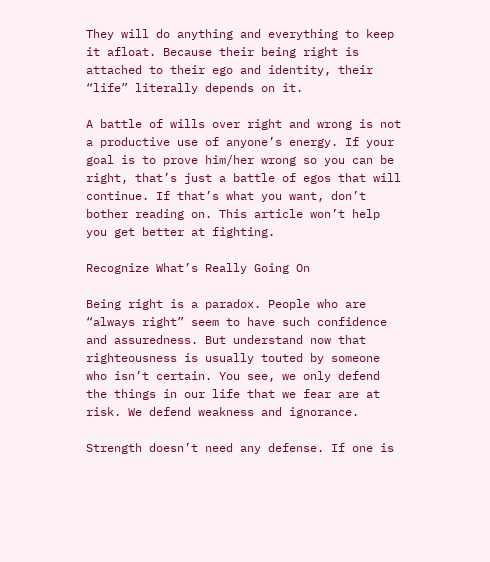They will do anything and everything to keep it afloat. Because their being right is attached to their ego and identity, their “life” literally depends on it.

A battle of wills over right and wrong is not a productive use of anyone’s energy. If your goal is to prove him/her wrong so you can be right, that’s just a battle of egos that will continue. If that’s what you want, don’t bother reading on. This article won’t help you get better at fighting.

Recognize What’s Really Going On

Being right is a paradox. People who are “always right” seem to have such confidence and assuredness. But understand now that righteousness is usually touted by someone who isn’t certain. You see, we only defend the things in our life that we fear are at risk. We defend weakness and ignorance.

Strength doesn’t need any defense. If one is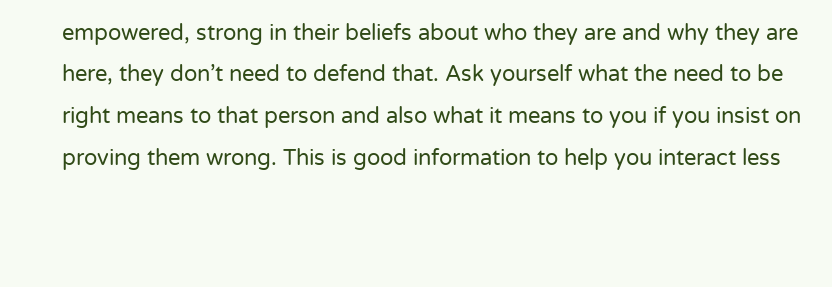empowered, strong in their beliefs about who they are and why they are here, they don’t need to defend that. Ask yourself what the need to be right means to that person and also what it means to you if you insist on proving them wrong. This is good information to help you interact less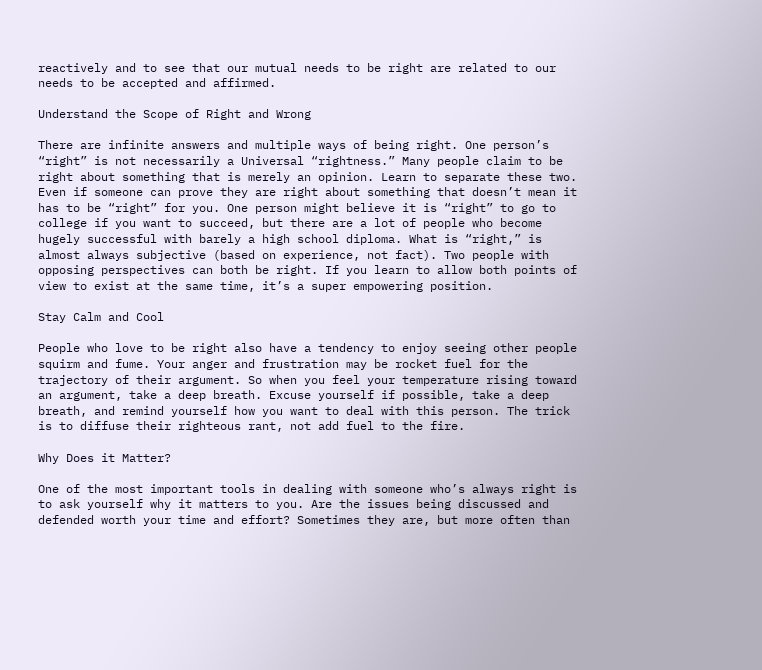reactively and to see that our mutual needs to be right are related to our needs to be accepted and affirmed.

Understand the Scope of Right and Wrong

There are infinite answers and multiple ways of being right. One person’s “right” is not necessarily a Universal “rightness.” Many people claim to be right about something that is merely an opinion. Learn to separate these two. Even if someone can prove they are right about something that doesn’t mean it has to be “right” for you. One person might believe it is “right” to go to college if you want to succeed, but there are a lot of people who become hugely successful with barely a high school diploma. What is “right,” is almost always subjective (based on experience, not fact). Two people with opposing perspectives can both be right. If you learn to allow both points of view to exist at the same time, it’s a super empowering position.

Stay Calm and Cool

People who love to be right also have a tendency to enjoy seeing other people squirm and fume. Your anger and frustration may be rocket fuel for the trajectory of their argument. So when you feel your temperature rising toward an argument, take a deep breath. Excuse yourself if possible, take a deep breath, and remind yourself how you want to deal with this person. The trick is to diffuse their righteous rant, not add fuel to the fire.

Why Does it Matter?

One of the most important tools in dealing with someone who’s always right is to ask yourself why it matters to you. Are the issues being discussed and defended worth your time and effort? Sometimes they are, but more often than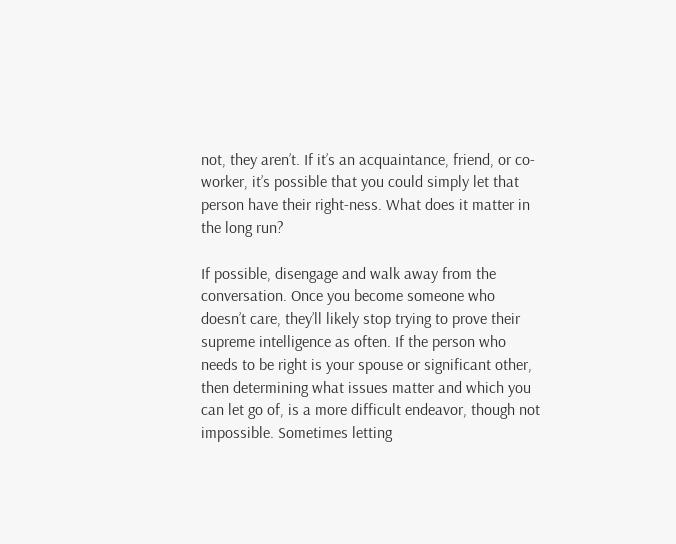not, they aren’t. If it’s an acquaintance, friend, or co-worker, it’s possible that you could simply let that person have their right-ness. What does it matter in the long run?

If possible, disengage and walk away from the conversation. Once you become someone who doesn’t care, they’ll likely stop trying to prove their supreme intelligence as often. If the person who needs to be right is your spouse or significant other, then determining what issues matter and which you can let go of, is a more difficult endeavor, though not impossible. Sometimes letting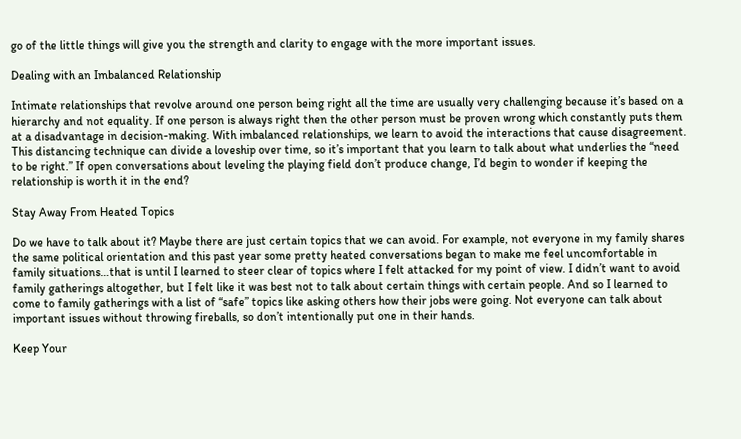go of the little things will give you the strength and clarity to engage with the more important issues.

Dealing with an Imbalanced Relationship

Intimate relationships that revolve around one person being right all the time are usually very challenging because it’s based on a hierarchy and not equality. If one person is always right then the other person must be proven wrong which constantly puts them at a disadvantage in decision-making. With imbalanced relationships, we learn to avoid the interactions that cause disagreement. This distancing technique can divide a loveship over time, so it’s important that you learn to talk about what underlies the “need to be right.” If open conversations about leveling the playing field don’t produce change, I’d begin to wonder if keeping the relationship is worth it in the end?

Stay Away From Heated Topics

Do we have to talk about it? Maybe there are just certain topics that we can avoid. For example, not everyone in my family shares the same political orientation and this past year some pretty heated conversations began to make me feel uncomfortable in family situations…that is until I learned to steer clear of topics where I felt attacked for my point of view. I didn’t want to avoid family gatherings altogether, but I felt like it was best not to talk about certain things with certain people. And so I learned to come to family gatherings with a list of “safe” topics like asking others how their jobs were going. Not everyone can talk about important issues without throwing fireballs, so don’t intentionally put one in their hands.

Keep Your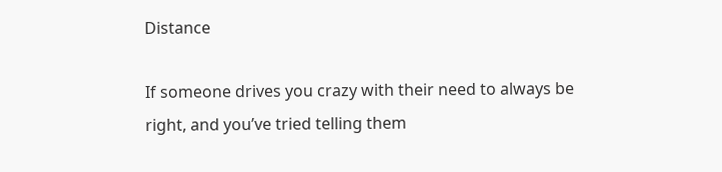Distance

If someone drives you crazy with their need to always be right, and you’ve tried telling them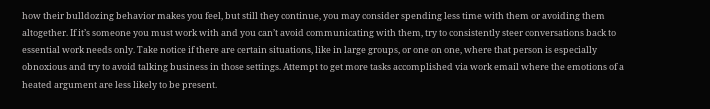how their bulldozing behavior makes you feel, but still they continue, you may consider spending less time with them or avoiding them altogether. If it’s someone you must work with and you can’t avoid communicating with them, try to consistently steer conversations back to essential work needs only. Take notice if there are certain situations, like in large groups, or one on one, where that person is especially obnoxious and try to avoid talking business in those settings. Attempt to get more tasks accomplished via work email where the emotions of a heated argument are less likely to be present.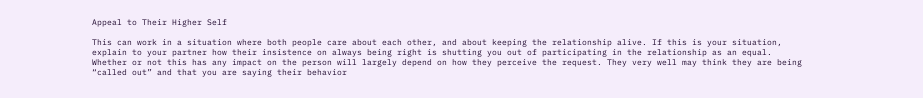Appeal to Their Higher Self

This can work in a situation where both people care about each other, and about keeping the relationship alive. If this is your situation, explain to your partner how their insistence on always being right is shutting you out of participating in the relationship as an equal. Whether or not this has any impact on the person will largely depend on how they perceive the request. They very well may think they are being “called out” and that you are saying their behavior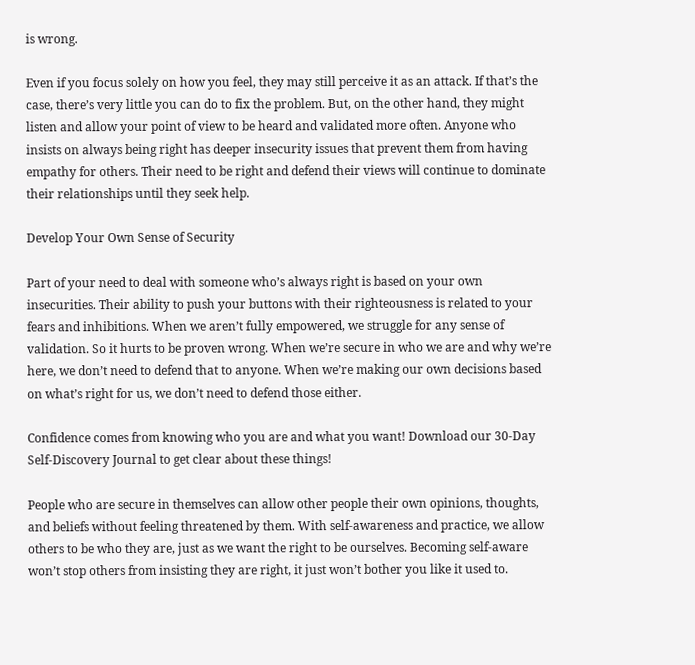is wrong.

Even if you focus solely on how you feel, they may still perceive it as an attack. If that’s the case, there’s very little you can do to fix the problem. But, on the other hand, they might listen and allow your point of view to be heard and validated more often. Anyone who insists on always being right has deeper insecurity issues that prevent them from having empathy for others. Their need to be right and defend their views will continue to dominate their relationships until they seek help.

Develop Your Own Sense of Security

Part of your need to deal with someone who’s always right is based on your own insecurities. Their ability to push your buttons with their righteousness is related to your fears and inhibitions. When we aren’t fully empowered, we struggle for any sense of validation. So it hurts to be proven wrong. When we’re secure in who we are and why we’re here, we don’t need to defend that to anyone. When we’re making our own decisions based on what’s right for us, we don’t need to defend those either.

Confidence comes from knowing who you are and what you want! Download our 30-Day Self-Discovery Journal to get clear about these things!

People who are secure in themselves can allow other people their own opinions, thoughts, and beliefs without feeling threatened by them. With self-awareness and practice, we allow others to be who they are, just as we want the right to be ourselves. Becoming self-aware won’t stop others from insisting they are right, it just won’t bother you like it used to.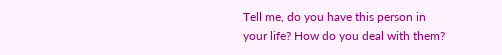Tell me, do you have this person in your life? How do you deal with them?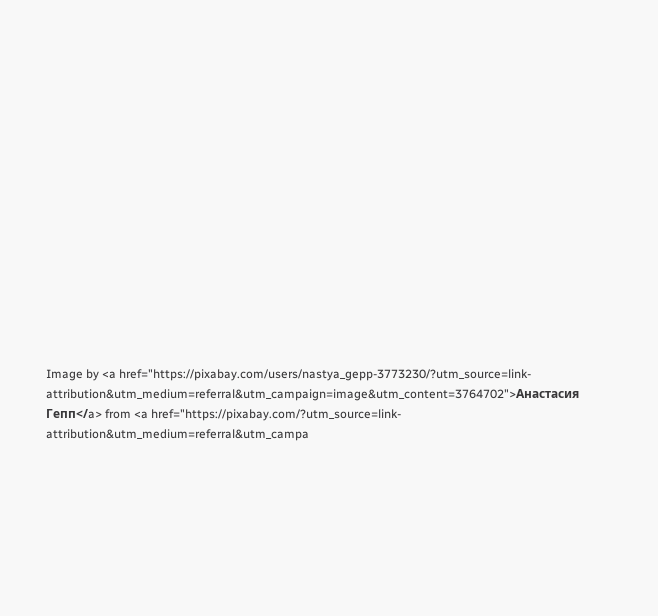Image by <a href="https://pixabay.com/users/nastya_gepp-3773230/?utm_source=link-attribution&utm_medium=referral&utm_campaign=image&utm_content=3764702">Анастасия Гепп</a> from <a href="https://pixabay.com/?utm_source=link-attribution&utm_medium=referral&utm_campa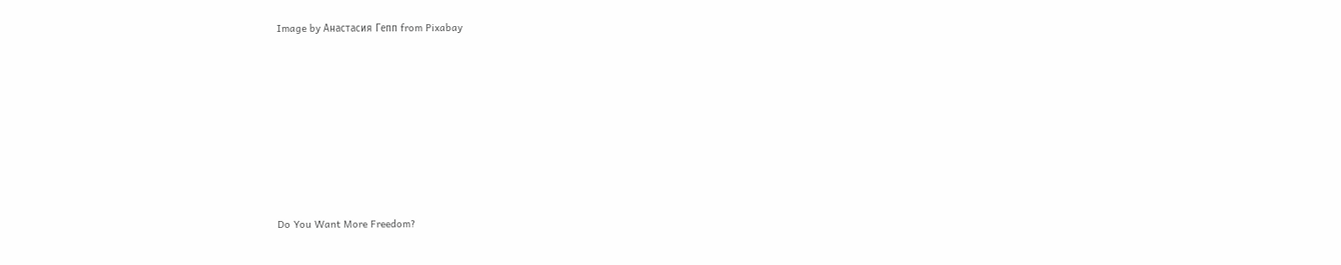Image by Анастасия Гепп from Pixabay













Do You Want More Freedom?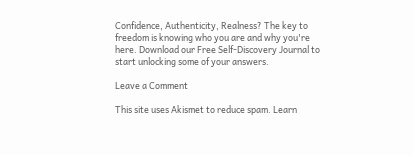Confidence, Authenticity, Realness? The key to freedom is knowing who you are and why you're here. Download our Free Self-Discovery Journal to start unlocking some of your answers.

Leave a Comment

This site uses Akismet to reduce spam. Learn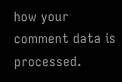how your comment data is processed.